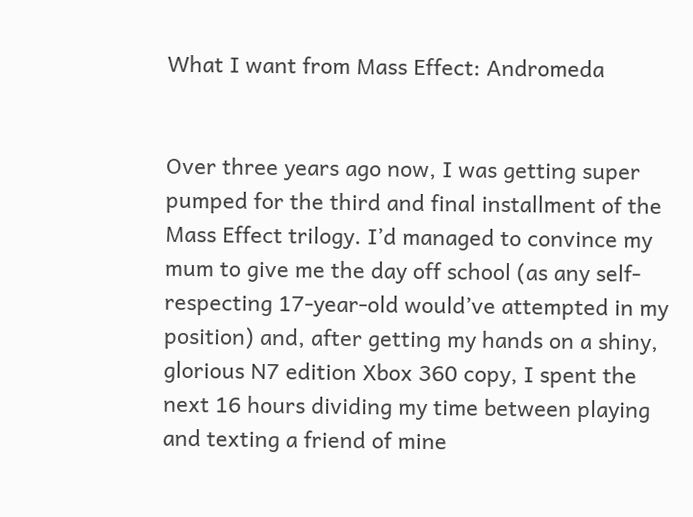What I want from Mass Effect: Andromeda


Over three years ago now, I was getting super pumped for the third and final installment of the Mass Effect trilogy. I’d managed to convince my mum to give me the day off school (as any self-respecting 17-year-old would’ve attempted in my position) and, after getting my hands on a shiny, glorious N7 edition Xbox 360 copy, I spent the next 16 hours dividing my time between playing and texting a friend of mine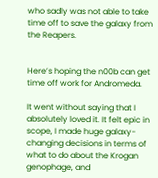who sadly was not able to take time off to save the galaxy from the Reapers.


Here’s hoping the n00b can get time off work for Andromeda.

It went without saying that I absolutely loved it. It felt epic in scope, I made huge galaxy-changing decisions in terms of what to do about the Krogan genophage, and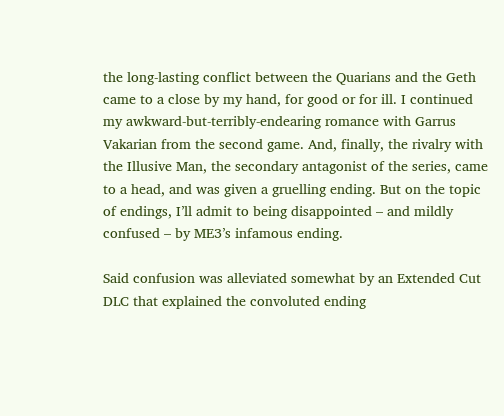the long-lasting conflict between the Quarians and the Geth came to a close by my hand, for good or for ill. I continued my awkward-but-terribly-endearing romance with Garrus Vakarian from the second game. And, finally, the rivalry with the Illusive Man, the secondary antagonist of the series, came to a head, and was given a gruelling ending. But on the topic of endings, I’ll admit to being disappointed – and mildly confused – by ME3’s infamous ending.

Said confusion was alleviated somewhat by an Extended Cut DLC that explained the convoluted ending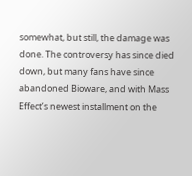somewhat, but still, the damage was done. The controversy has since died down, but many fans have since abandoned Bioware, and with Mass Effect’s newest installment on the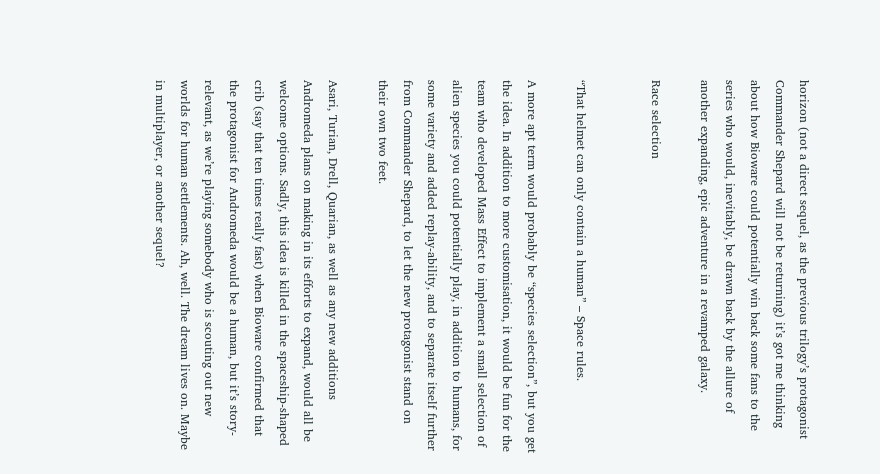horizon (not a direct sequel, as the previous trilogy’s protagonist Commander Shepard will not be returning) it’s got me thinking about how Bioware could potentially win back some fans to the series who would, inevitably, be drawn back by the allure of another expanding, epic adventure in a revamped galaxy.

Race selection


“That helmet can only contain a human” – Space rules.

A more apt term would probably be “species selection”, but you get the idea. In addition to more customisation, it would be fun for the team who developed Mass Effect to implement a small selection of alien species you could potentially play, in addition to humans, for some variety and added replay-ability, and to separate itself further from Commander Shepard, to let the new protagonist stand on their own two feet.

Asari, Turian, Drell, Quarian, as well as any new additions Andromeda plans on making in its efforts to expand, would all be welcome options. Sadly, this idea is killed in the spaceship-shaped crib (say that ten times really fast) when Bioware confirmed that the protagonist for Andromeda would be a human, but it’s story-relevant, as we’re playing somebody who is scouting out new worlds for human settlements. Ah, well. The dream lives on. Maybe in multiplayer, or another sequel?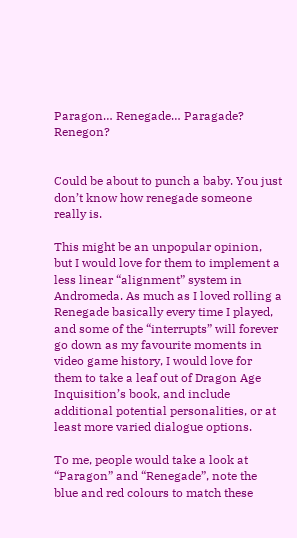Paragon… Renegade… Paragade? Renegon?


Could be about to punch a baby. You just don’t know how renegade someone really is.

This might be an unpopular opinion, but I would love for them to implement a less linear “alignment” system in Andromeda. As much as I loved rolling a Renegade basically every time I played, and some of the “interrupts” will forever go down as my favourite moments in video game history, I would love for them to take a leaf out of Dragon Age Inquisition’s book, and include additional potential personalities, or at least more varied dialogue options.

To me, people would take a look at “Paragon” and “Renegade”, note the blue and red colours to match these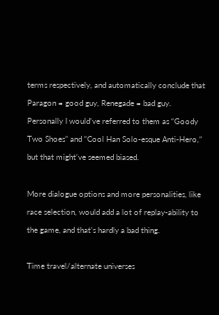terms respectively, and automatically conclude that Paragon = good guy, Renegade = bad guy. Personally I would’ve referred to them as “Goody Two Shoes” and “Cool Han Solo-esque Anti-Hero,” but that might’ve seemed biased.

More dialogue options and more personalities, like race selection, would add a lot of replay-ability to the game, and that’s hardly a bad thing.

Time travel/alternate universes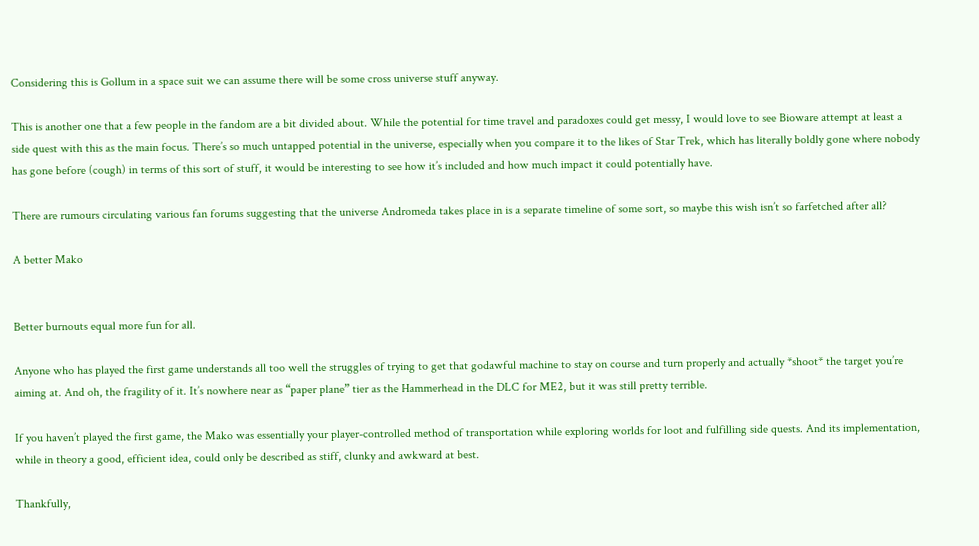Considering this is Gollum in a space suit we can assume there will be some cross universe stuff anyway.

This is another one that a few people in the fandom are a bit divided about. While the potential for time travel and paradoxes could get messy, I would love to see Bioware attempt at least a side quest with this as the main focus. There’s so much untapped potential in the universe, especially when you compare it to the likes of Star Trek, which has literally boldly gone where nobody has gone before (cough) in terms of this sort of stuff, it would be interesting to see how it’s included and how much impact it could potentially have.

There are rumours circulating various fan forums suggesting that the universe Andromeda takes place in is a separate timeline of some sort, so maybe this wish isn’t so farfetched after all?

A better Mako


Better burnouts equal more fun for all.

Anyone who has played the first game understands all too well the struggles of trying to get that godawful machine to stay on course and turn properly and actually *shoot* the target you’re aiming at. And oh, the fragility of it. It’s nowhere near as “paper plane” tier as the Hammerhead in the DLC for ME2, but it was still pretty terrible.

If you haven’t played the first game, the Mako was essentially your player-controlled method of transportation while exploring worlds for loot and fulfilling side quests. And its implementation, while in theory a good, efficient idea, could only be described as stiff, clunky and awkward at best.

Thankfully,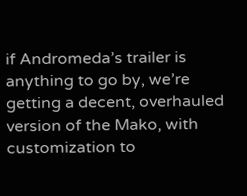if Andromeda’s trailer is anything to go by, we’re getting a decent, overhauled version of the Mako, with customization to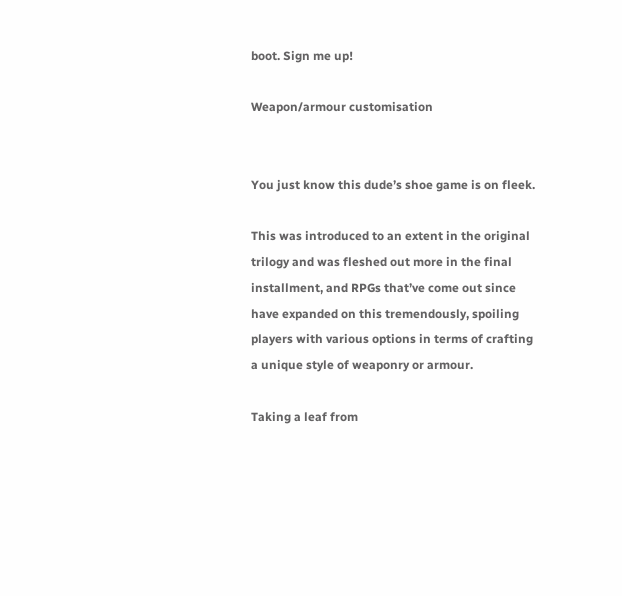boot. Sign me up!

Weapon/armour customisation


You just know this dude’s shoe game is on fleek.

This was introduced to an extent in the original trilogy and was fleshed out more in the final installment, and RPGs that’ve come out since have expanded on this tremendously, spoiling players with various options in terms of crafting a unique style of weaponry or armour.

Taking a leaf from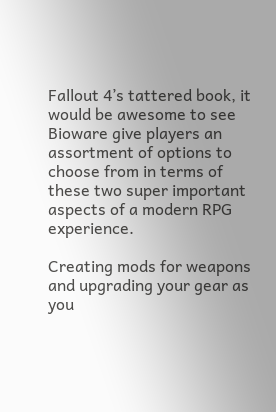Fallout 4’s tattered book, it would be awesome to see Bioware give players an assortment of options to choose from in terms of these two super important aspects of a modern RPG experience.

Creating mods for weapons and upgrading your gear as you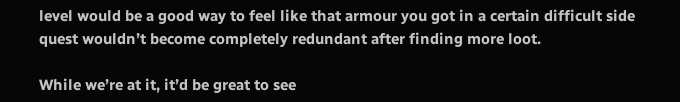level would be a good way to feel like that armour you got in a certain difficult side quest wouldn’t become completely redundant after finding more loot.

While we’re at it, it’d be great to see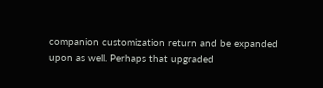companion customization return and be expanded upon as well. Perhaps that upgraded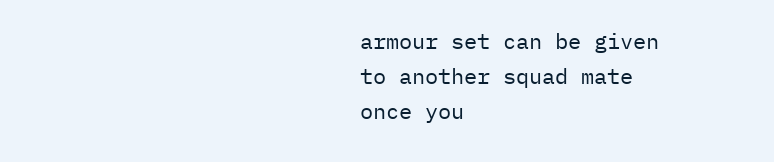armour set can be given to another squad mate once you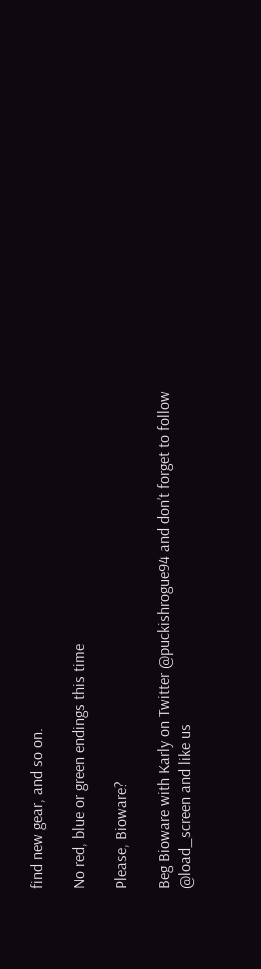find new gear, and so on.

No red, blue or green endings this time

Please, Bioware?

Beg Bioware with Karly on Twitter @puckishrogue94 and don’t forget to follow @load_screen and like us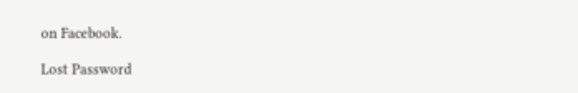on Facebook.

Lost Password